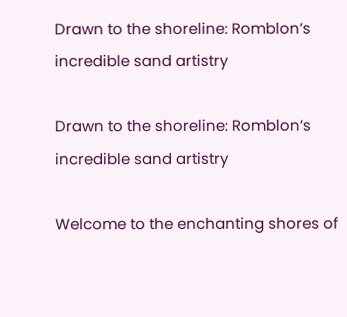Drawn to the shoreline: Romblon’s incredible sand artistry

Drawn to the shoreline: Romblon’s incredible sand artistry

Welcome to the enchanting shores of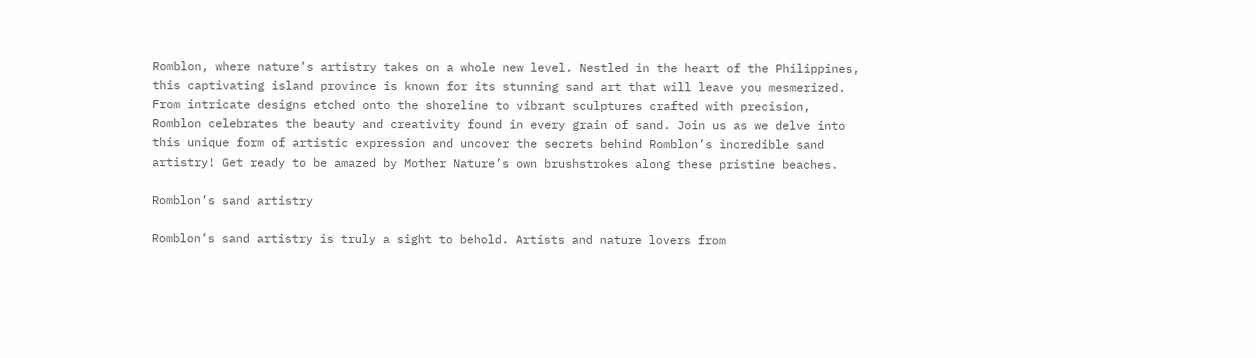Romblon, where nature’s artistry takes on a whole new level. Nestled in the heart of the Philippines, this captivating island province is known for its stunning sand art that will leave you mesmerized. From intricate designs etched onto the shoreline to vibrant sculptures crafted with precision, Romblon celebrates the beauty and creativity found in every grain of sand. Join us as we delve into this unique form of artistic expression and uncover the secrets behind Romblon’s incredible sand artistry! Get ready to be amazed by Mother Nature’s own brushstrokes along these pristine beaches.

Romblon’s sand artistry

Romblon’s sand artistry is truly a sight to behold. Artists and nature lovers from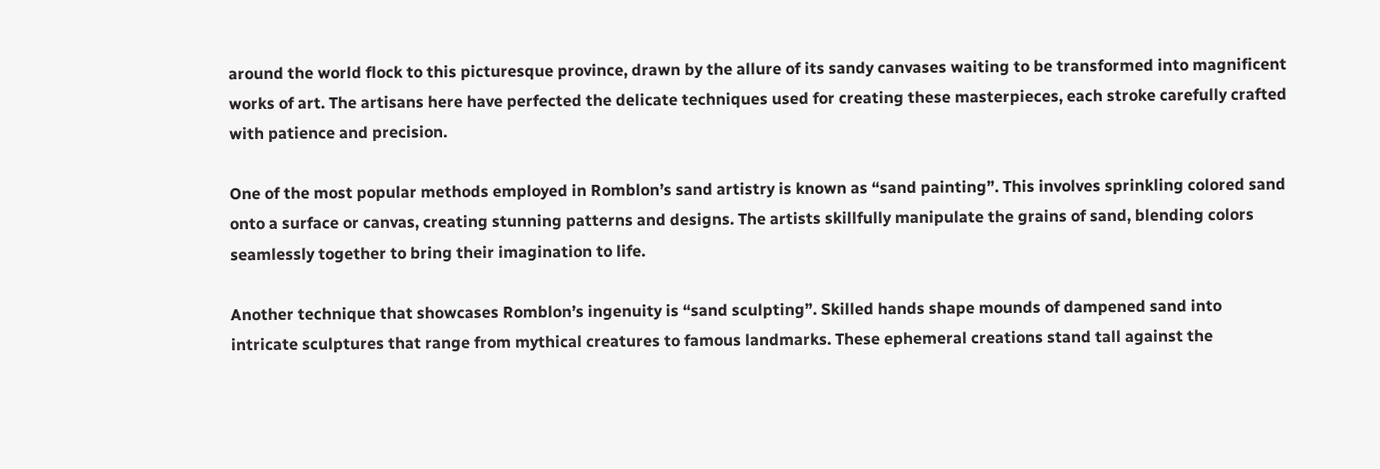around the world flock to this picturesque province, drawn by the allure of its sandy canvases waiting to be transformed into magnificent works of art. The artisans here have perfected the delicate techniques used for creating these masterpieces, each stroke carefully crafted with patience and precision.

One of the most popular methods employed in Romblon’s sand artistry is known as “sand painting”. This involves sprinkling colored sand onto a surface or canvas, creating stunning patterns and designs. The artists skillfully manipulate the grains of sand, blending colors seamlessly together to bring their imagination to life.

Another technique that showcases Romblon’s ingenuity is “sand sculpting”. Skilled hands shape mounds of dampened sand into intricate sculptures that range from mythical creatures to famous landmarks. These ephemeral creations stand tall against the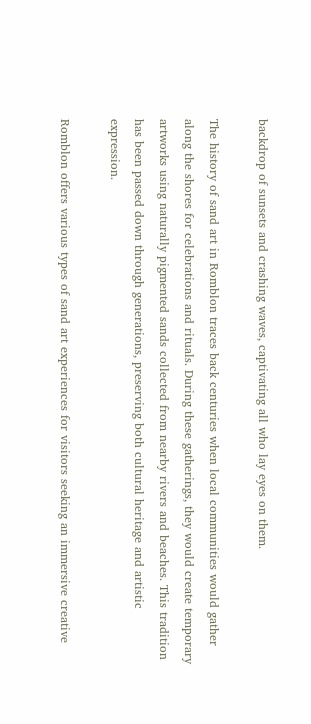backdrop of sunsets and crashing waves, captivating all who lay eyes on them.

The history of sand art in Romblon traces back centuries when local communities would gather along the shores for celebrations and rituals. During these gatherings, they would create temporary artworks using naturally pigmented sands collected from nearby rivers and beaches. This tradition has been passed down through generations, preserving both cultural heritage and artistic expression.

Romblon offers various types of sand art experiences for visitors seeking an immersive creative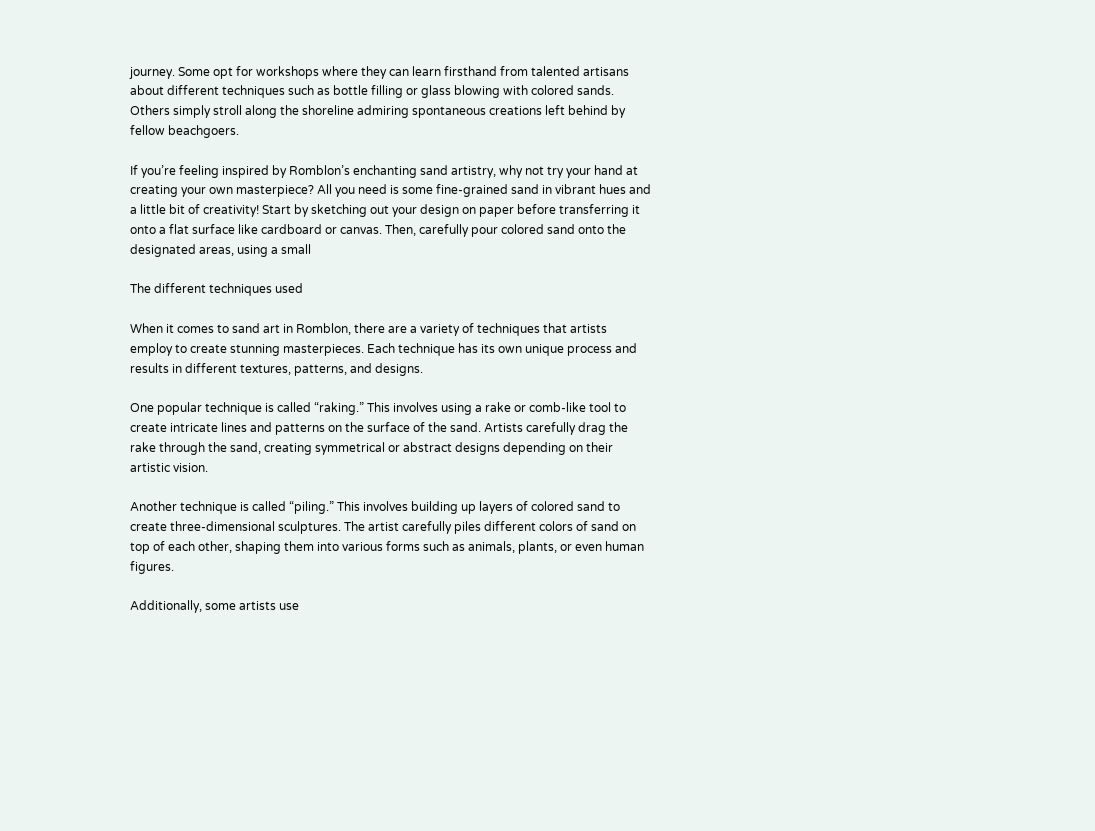journey. Some opt for workshops where they can learn firsthand from talented artisans about different techniques such as bottle filling or glass blowing with colored sands. Others simply stroll along the shoreline admiring spontaneous creations left behind by fellow beachgoers.

If you’re feeling inspired by Romblon’s enchanting sand artistry, why not try your hand at creating your own masterpiece? All you need is some fine-grained sand in vibrant hues and a little bit of creativity! Start by sketching out your design on paper before transferring it onto a flat surface like cardboard or canvas. Then, carefully pour colored sand onto the designated areas, using a small

The different techniques used

When it comes to sand art in Romblon, there are a variety of techniques that artists employ to create stunning masterpieces. Each technique has its own unique process and results in different textures, patterns, and designs.

One popular technique is called “raking.” This involves using a rake or comb-like tool to create intricate lines and patterns on the surface of the sand. Artists carefully drag the rake through the sand, creating symmetrical or abstract designs depending on their artistic vision.

Another technique is called “piling.” This involves building up layers of colored sand to create three-dimensional sculptures. The artist carefully piles different colors of sand on top of each other, shaping them into various forms such as animals, plants, or even human figures.

Additionally, some artists use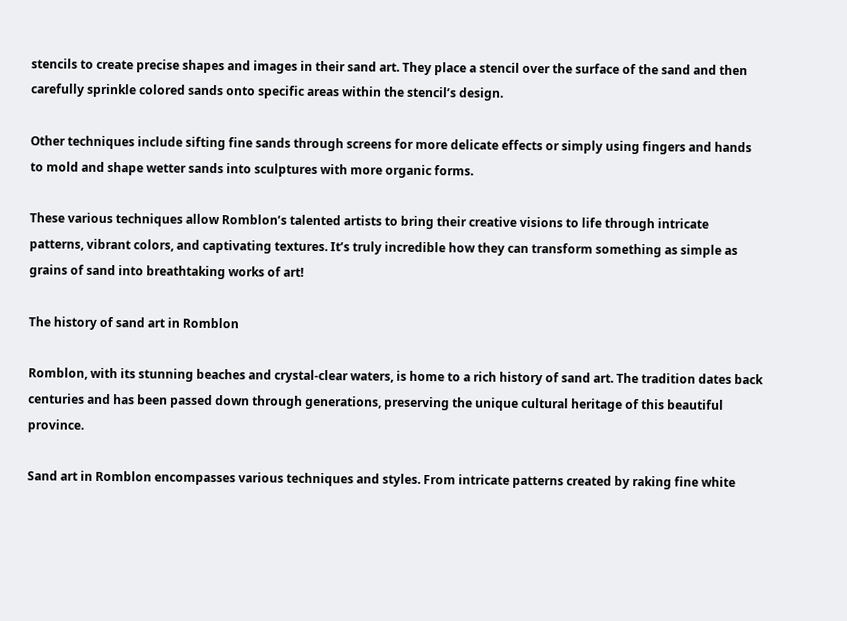stencils to create precise shapes and images in their sand art. They place a stencil over the surface of the sand and then carefully sprinkle colored sands onto specific areas within the stencil’s design.

Other techniques include sifting fine sands through screens for more delicate effects or simply using fingers and hands to mold and shape wetter sands into sculptures with more organic forms.

These various techniques allow Romblon’s talented artists to bring their creative visions to life through intricate patterns, vibrant colors, and captivating textures. It’s truly incredible how they can transform something as simple as grains of sand into breathtaking works of art!

The history of sand art in Romblon

Romblon, with its stunning beaches and crystal-clear waters, is home to a rich history of sand art. The tradition dates back centuries and has been passed down through generations, preserving the unique cultural heritage of this beautiful province.

Sand art in Romblon encompasses various techniques and styles. From intricate patterns created by raking fine white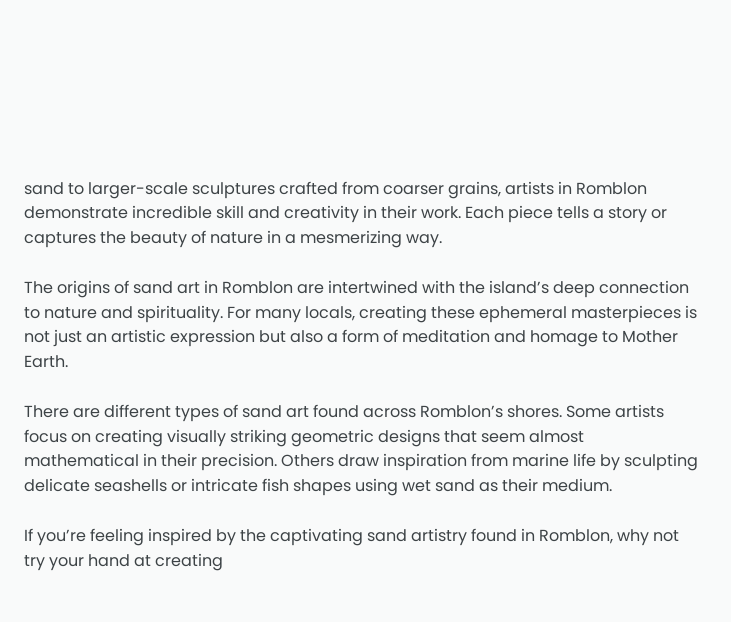sand to larger-scale sculptures crafted from coarser grains, artists in Romblon demonstrate incredible skill and creativity in their work. Each piece tells a story or captures the beauty of nature in a mesmerizing way.

The origins of sand art in Romblon are intertwined with the island’s deep connection to nature and spirituality. For many locals, creating these ephemeral masterpieces is not just an artistic expression but also a form of meditation and homage to Mother Earth.

There are different types of sand art found across Romblon’s shores. Some artists focus on creating visually striking geometric designs that seem almost mathematical in their precision. Others draw inspiration from marine life by sculpting delicate seashells or intricate fish shapes using wet sand as their medium.

If you’re feeling inspired by the captivating sand artistry found in Romblon, why not try your hand at creating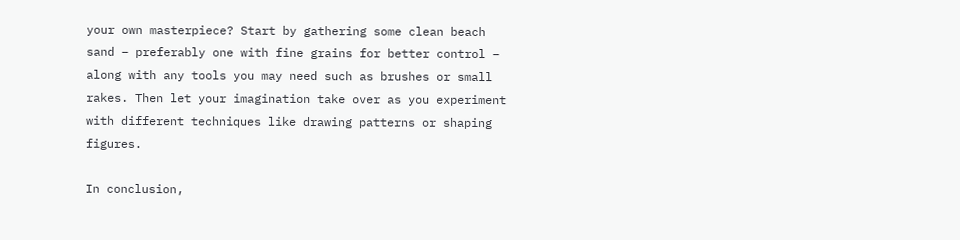your own masterpiece? Start by gathering some clean beach sand – preferably one with fine grains for better control – along with any tools you may need such as brushes or small rakes. Then let your imagination take over as you experiment with different techniques like drawing patterns or shaping figures.

In conclusion,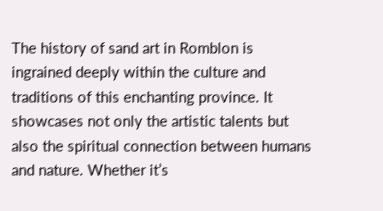The history of sand art in Romblon is ingrained deeply within the culture and traditions of this enchanting province. It showcases not only the artistic talents but also the spiritual connection between humans and nature. Whether it’s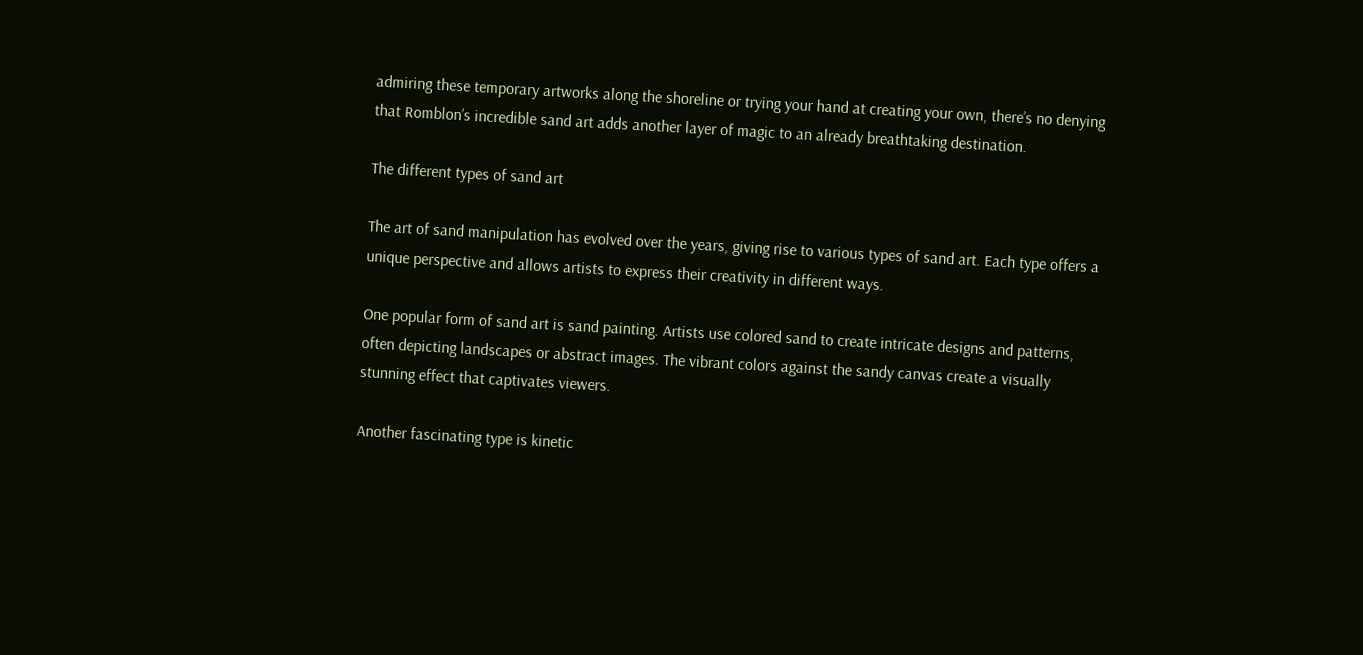admiring these temporary artworks along the shoreline or trying your hand at creating your own, there’s no denying that Romblon’s incredible sand art adds another layer of magic to an already breathtaking destination.

The different types of sand art

The art of sand manipulation has evolved over the years, giving rise to various types of sand art. Each type offers a unique perspective and allows artists to express their creativity in different ways.

One popular form of sand art is sand painting. Artists use colored sand to create intricate designs and patterns, often depicting landscapes or abstract images. The vibrant colors against the sandy canvas create a visually stunning effect that captivates viewers.

Another fascinating type is kinetic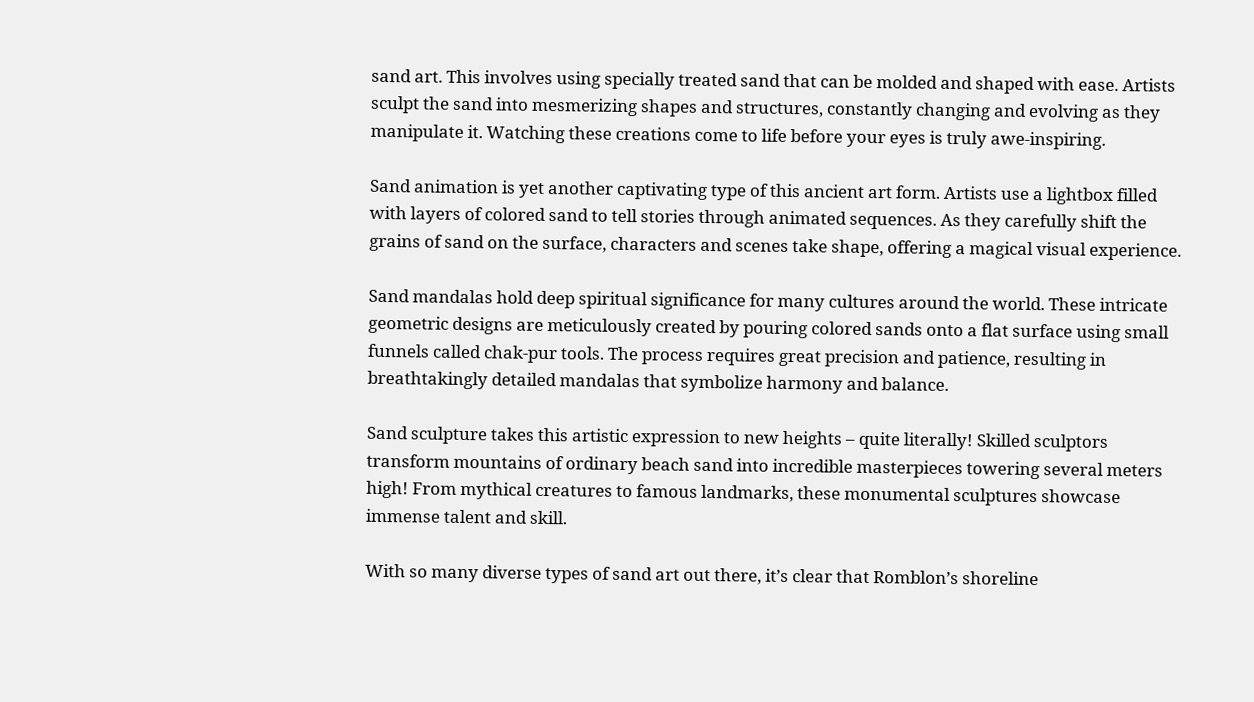sand art. This involves using specially treated sand that can be molded and shaped with ease. Artists sculpt the sand into mesmerizing shapes and structures, constantly changing and evolving as they manipulate it. Watching these creations come to life before your eyes is truly awe-inspiring.

Sand animation is yet another captivating type of this ancient art form. Artists use a lightbox filled with layers of colored sand to tell stories through animated sequences. As they carefully shift the grains of sand on the surface, characters and scenes take shape, offering a magical visual experience.

Sand mandalas hold deep spiritual significance for many cultures around the world. These intricate geometric designs are meticulously created by pouring colored sands onto a flat surface using small funnels called chak-pur tools. The process requires great precision and patience, resulting in breathtakingly detailed mandalas that symbolize harmony and balance.

Sand sculpture takes this artistic expression to new heights – quite literally! Skilled sculptors transform mountains of ordinary beach sand into incredible masterpieces towering several meters high! From mythical creatures to famous landmarks, these monumental sculptures showcase immense talent and skill.

With so many diverse types of sand art out there, it’s clear that Romblon’s shoreline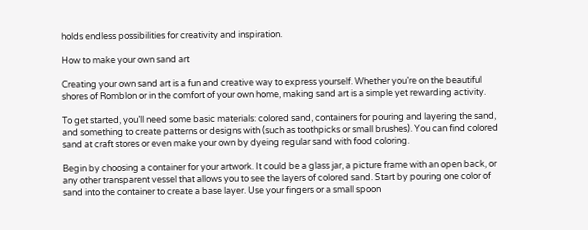holds endless possibilities for creativity and inspiration.

How to make your own sand art

Creating your own sand art is a fun and creative way to express yourself. Whether you’re on the beautiful shores of Romblon or in the comfort of your own home, making sand art is a simple yet rewarding activity.

To get started, you’ll need some basic materials: colored sand, containers for pouring and layering the sand, and something to create patterns or designs with (such as toothpicks or small brushes). You can find colored sand at craft stores or even make your own by dyeing regular sand with food coloring.

Begin by choosing a container for your artwork. It could be a glass jar, a picture frame with an open back, or any other transparent vessel that allows you to see the layers of colored sand. Start by pouring one color of sand into the container to create a base layer. Use your fingers or a small spoon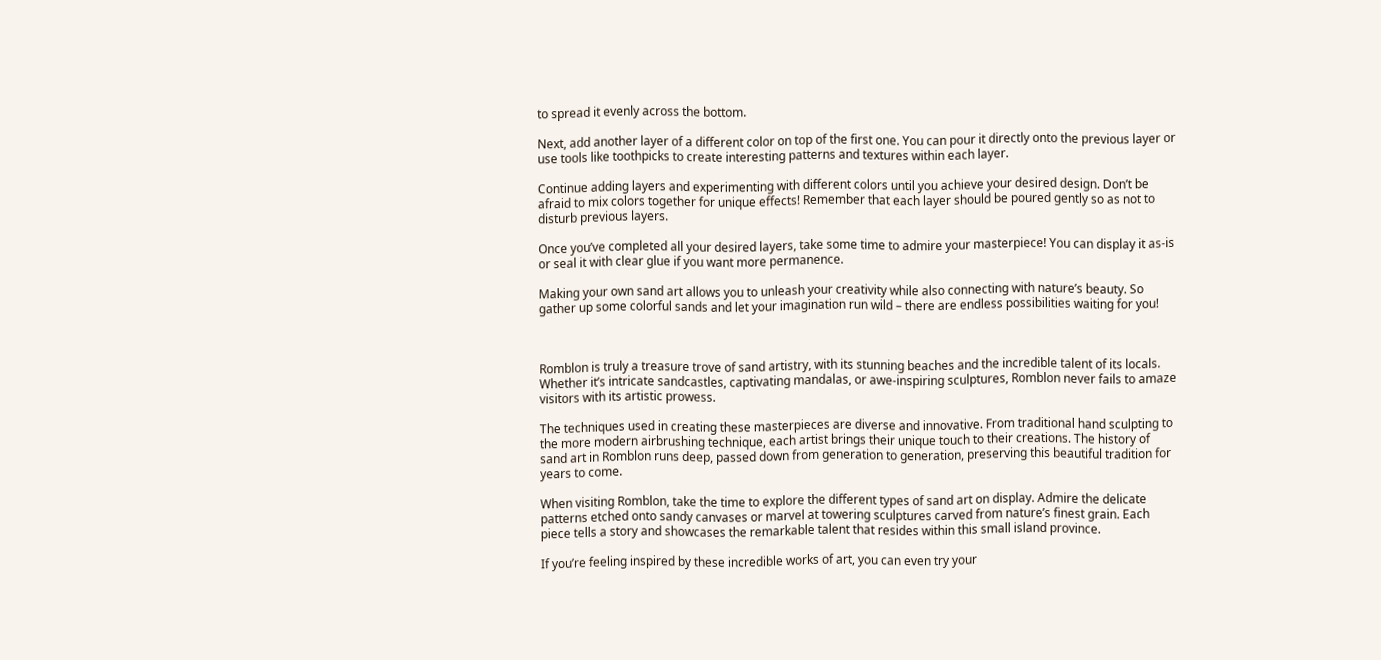to spread it evenly across the bottom.

Next, add another layer of a different color on top of the first one. You can pour it directly onto the previous layer or use tools like toothpicks to create interesting patterns and textures within each layer.

Continue adding layers and experimenting with different colors until you achieve your desired design. Don’t be afraid to mix colors together for unique effects! Remember that each layer should be poured gently so as not to disturb previous layers.

Once you’ve completed all your desired layers, take some time to admire your masterpiece! You can display it as-is or seal it with clear glue if you want more permanence.

Making your own sand art allows you to unleash your creativity while also connecting with nature’s beauty. So gather up some colorful sands and let your imagination run wild – there are endless possibilities waiting for you!



Romblon is truly a treasure trove of sand artistry, with its stunning beaches and the incredible talent of its locals. Whether it’s intricate sandcastles, captivating mandalas, or awe-inspiring sculptures, Romblon never fails to amaze visitors with its artistic prowess.

The techniques used in creating these masterpieces are diverse and innovative. From traditional hand sculpting to the more modern airbrushing technique, each artist brings their unique touch to their creations. The history of sand art in Romblon runs deep, passed down from generation to generation, preserving this beautiful tradition for years to come.

When visiting Romblon, take the time to explore the different types of sand art on display. Admire the delicate patterns etched onto sandy canvases or marvel at towering sculptures carved from nature’s finest grain. Each piece tells a story and showcases the remarkable talent that resides within this small island province.

If you’re feeling inspired by these incredible works of art, you can even try your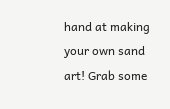hand at making your own sand art! Grab some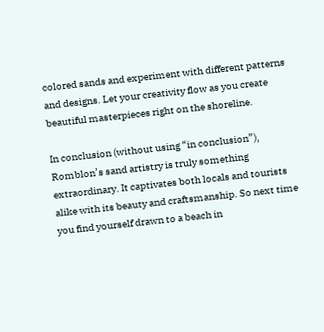colored sands and experiment with different patterns and designs. Let your creativity flow as you create beautiful masterpieces right on the shoreline.

In conclusion (without using “in conclusion”), Romblon’s sand artistry is truly something extraordinary. It captivates both locals and tourists alike with its beauty and craftsmanship. So next time you find yourself drawn to a beach in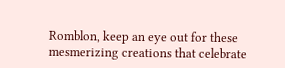Romblon, keep an eye out for these mesmerizing creations that celebrate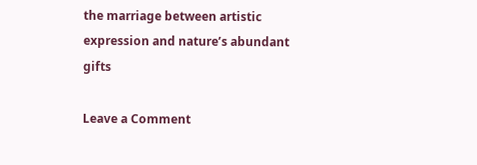the marriage between artistic expression and nature’s abundant gifts

Leave a Comment